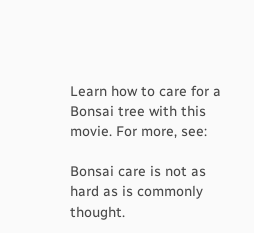Learn how to care for a Bonsai tree with this movie. For more, see:

Bonsai care is not as hard as is commonly thought.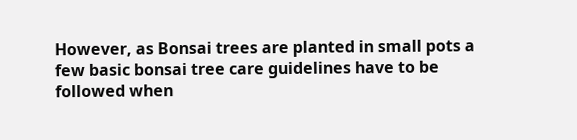However, as Bonsai trees are planted in small pots a few basic bonsai tree care guidelines have to be followed when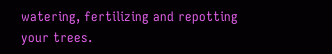watering, fertilizing and repotting your trees.